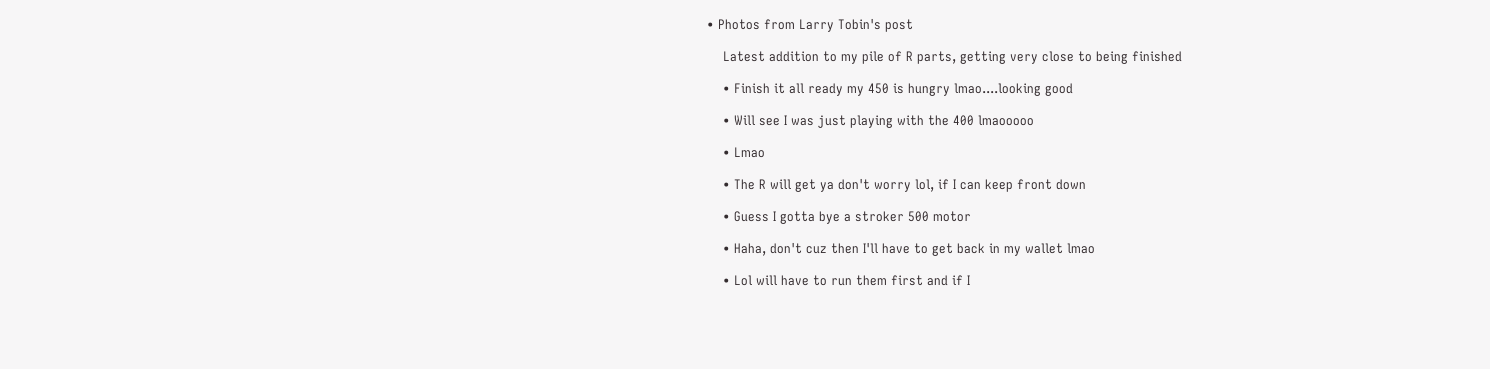• Photos from Larry Tobin's post

    Latest addition to my pile of R parts, getting very close to being finished

    • Finish it all ready my 450 is hungry lmao....looking good

    • Will see I was just playing with the 400 lmaooooo

    • Lmao

    • The R will get ya don't worry lol, if I can keep front down

    • Guess I gotta bye a stroker 500 motor

    • Haha, don't cuz then I'll have to get back in my wallet lmao

    • Lol will have to run them first and if I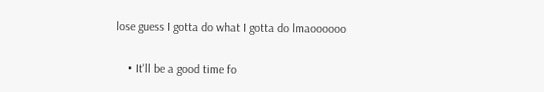lose guess I gotta do what I gotta do lmaoooooo

    • It'll be a good time fo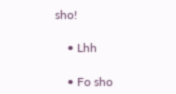sho!

    • Lhh

    • Fo sho